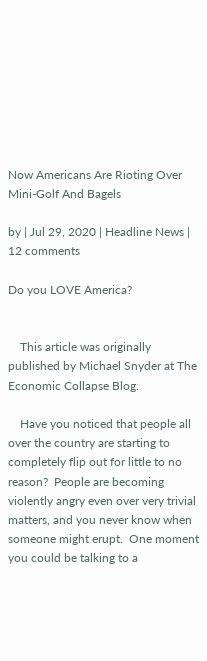Now Americans Are Rioting Over Mini-Golf And Bagels

by | Jul 29, 2020 | Headline News | 12 comments

Do you LOVE America?


    This article was originally published by Michael Snyder at The Economic Collapse Blog.

    Have you noticed that people all over the country are starting to completely flip out for little to no reason?  People are becoming violently angry even over very trivial matters, and you never know when someone might erupt.  One moment you could be talking to a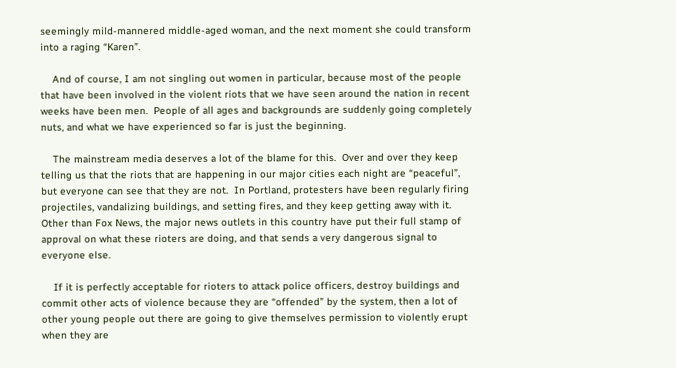seemingly mild-mannered middle-aged woman, and the next moment she could transform into a raging “Karen”.

    And of course, I am not singling out women in particular, because most of the people that have been involved in the violent riots that we have seen around the nation in recent weeks have been men.  People of all ages and backgrounds are suddenly going completely nuts, and what we have experienced so far is just the beginning.

    The mainstream media deserves a lot of the blame for this.  Over and over they keep telling us that the riots that are happening in our major cities each night are “peaceful”, but everyone can see that they are not.  In Portland, protesters have been regularly firing projectiles, vandalizing buildings, and setting fires, and they keep getting away with it.  Other than Fox News, the major news outlets in this country have put their full stamp of approval on what these rioters are doing, and that sends a very dangerous signal to everyone else.

    If it is perfectly acceptable for rioters to attack police officers, destroy buildings and commit other acts of violence because they are “offended” by the system, then a lot of other young people out there are going to give themselves permission to violently erupt when they are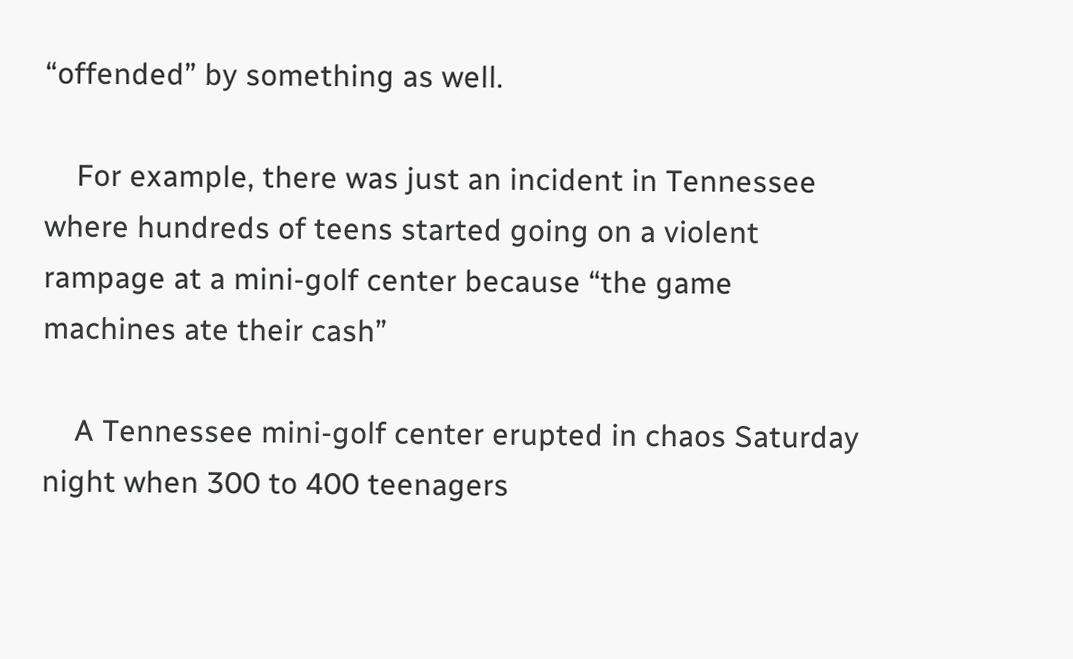“offended” by something as well.

    For example, there was just an incident in Tennessee where hundreds of teens started going on a violent rampage at a mini-golf center because “the game machines ate their cash”

    A Tennessee mini-golf center erupted in chaos Saturday night when 300 to 400 teenagers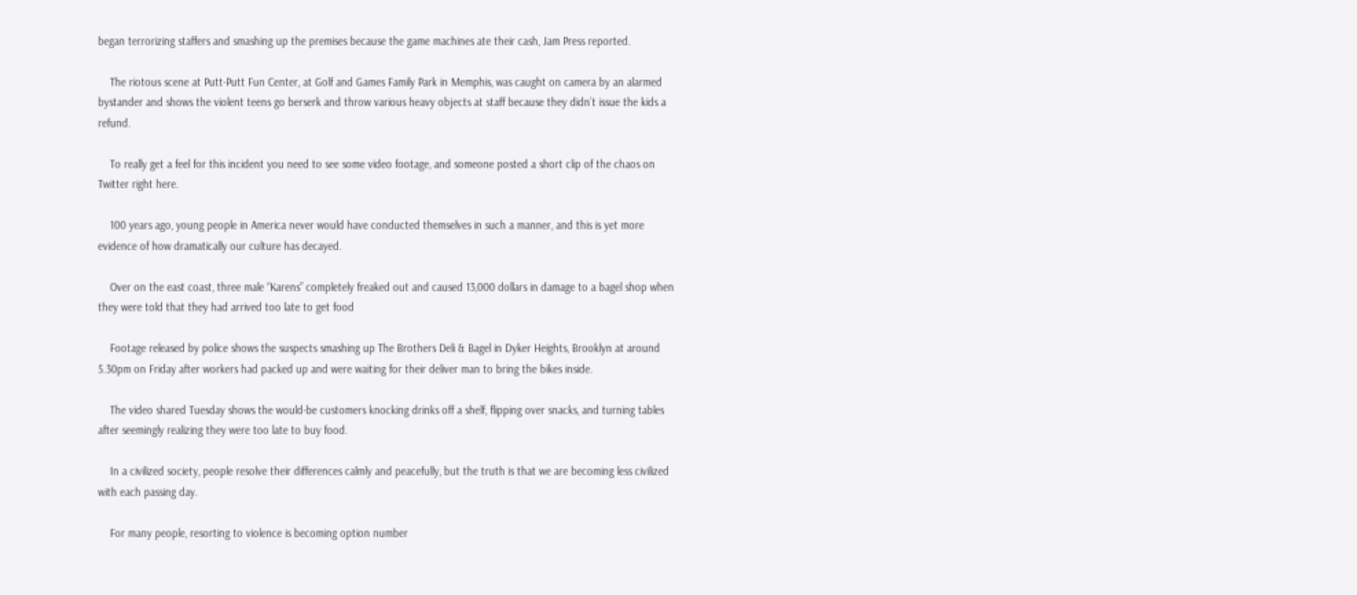began terrorizing staffers and smashing up the premises because the game machines ate their cash, Jam Press reported.

    The riotous scene at Putt-Putt Fun Center, at Golf and Games Family Park in Memphis, was caught on camera by an alarmed bystander and shows the violent teens go berserk and throw various heavy objects at staff because they didn’t issue the kids a refund.

    To really get a feel for this incident you need to see some video footage, and someone posted a short clip of the chaos on Twitter right here.

    100 years ago, young people in America never would have conducted themselves in such a manner, and this is yet more evidence of how dramatically our culture has decayed.

    Over on the east coast, three male “Karens” completely freaked out and caused 13,000 dollars in damage to a bagel shop when they were told that they had arrived too late to get food

    Footage released by police shows the suspects smashing up The Brothers Deli & Bagel in Dyker Heights, Brooklyn at around 5.30pm on Friday after workers had packed up and were waiting for their deliver man to bring the bikes inside.

    The video shared Tuesday shows the would-be customers knocking drinks off a shelf, flipping over snacks, and turning tables after seemingly realizing they were too late to buy food.

    In a civilized society, people resolve their differences calmly and peacefully, but the truth is that we are becoming less civilized with each passing day.

    For many people, resorting to violence is becoming option number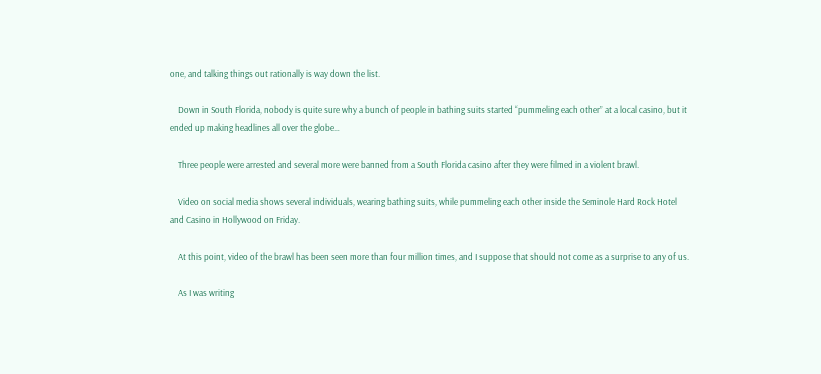one, and talking things out rationally is way down the list.

    Down in South Florida, nobody is quite sure why a bunch of people in bathing suits started “pummeling each other” at a local casino, but it ended up making headlines all over the globe…

    Three people were arrested and several more were banned from a South Florida casino after they were filmed in a violent brawl.

    Video on social media shows several individuals, wearing bathing suits, while pummeling each other inside the Seminole Hard Rock Hotel and Casino in Hollywood on Friday.

    At this point, video of the brawl has been seen more than four million times, and I suppose that should not come as a surprise to any of us.

    As I was writing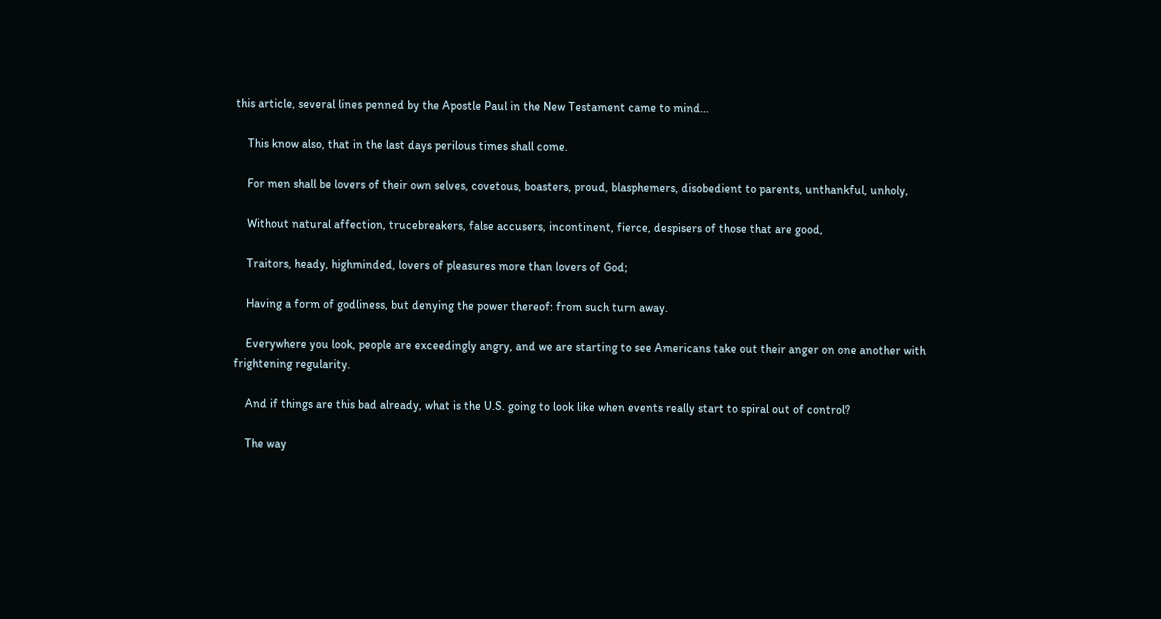this article, several lines penned by the Apostle Paul in the New Testament came to mind…

    This know also, that in the last days perilous times shall come.

    For men shall be lovers of their own selves, covetous, boasters, proud, blasphemers, disobedient to parents, unthankful, unholy,

    Without natural affection, trucebreakers, false accusers, incontinent, fierce, despisers of those that are good,

    Traitors, heady, highminded, lovers of pleasures more than lovers of God;

    Having a form of godliness, but denying the power thereof: from such turn away.

    Everywhere you look, people are exceedingly angry, and we are starting to see Americans take out their anger on one another with frightening regularity.

    And if things are this bad already, what is the U.S. going to look like when events really start to spiral out of control?

    The way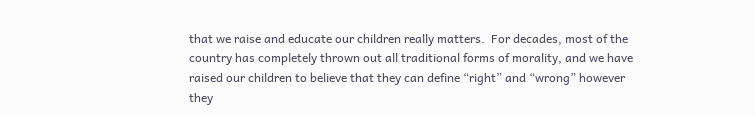that we raise and educate our children really matters.  For decades, most of the country has completely thrown out all traditional forms of morality, and we have raised our children to believe that they can define “right” and “wrong” however they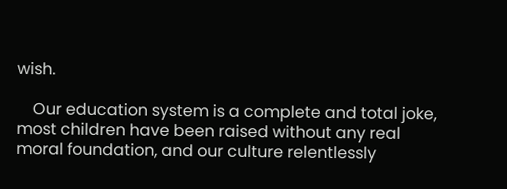wish.

    Our education system is a complete and total joke, most children have been raised without any real moral foundation, and our culture relentlessly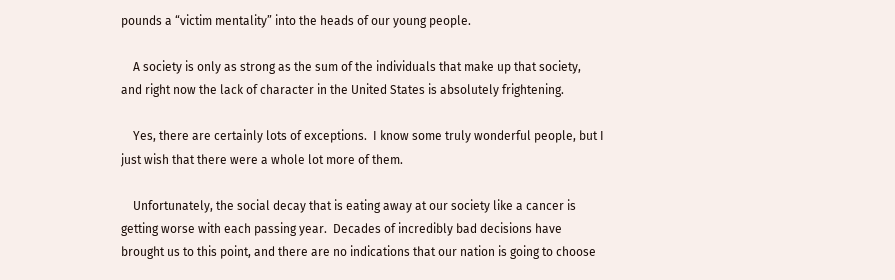pounds a “victim mentality” into the heads of our young people.

    A society is only as strong as the sum of the individuals that make up that society, and right now the lack of character in the United States is absolutely frightening.

    Yes, there are certainly lots of exceptions.  I know some truly wonderful people, but I just wish that there were a whole lot more of them.

    Unfortunately, the social decay that is eating away at our society like a cancer is getting worse with each passing year.  Decades of incredibly bad decisions have brought us to this point, and there are no indications that our nation is going to choose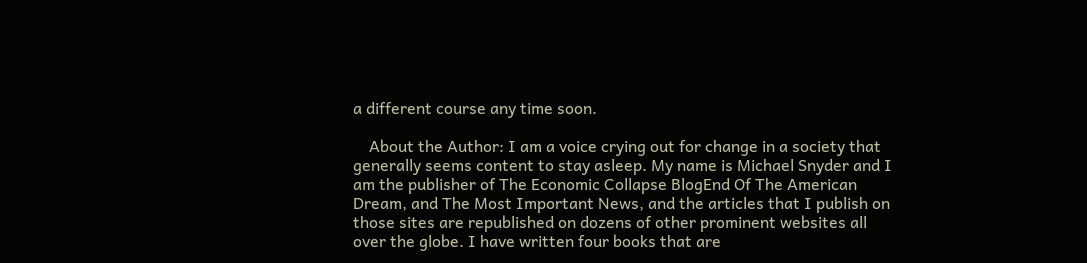a different course any time soon.

    About the Author: I am a voice crying out for change in a society that generally seems content to stay asleep. My name is Michael Snyder and I am the publisher of The Economic Collapse BlogEnd Of The American Dream, and The Most Important News, and the articles that I publish on those sites are republished on dozens of other prominent websites all over the globe. I have written four books that are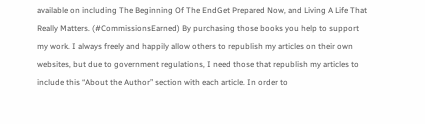available on including The Beginning Of The EndGet Prepared Now, and Living A Life That Really Matters. (#CommissionsEarned) By purchasing those books you help to support my work. I always freely and happily allow others to republish my articles on their own websites, but due to government regulations, I need those that republish my articles to include this “About the Author” section with each article. In order to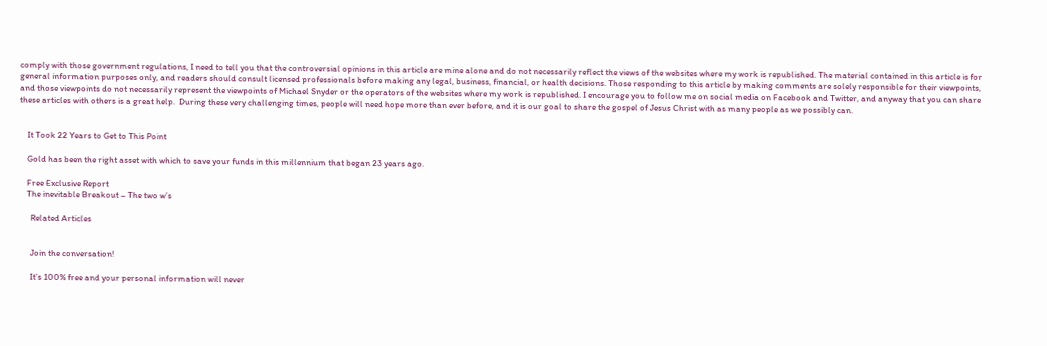comply with those government regulations, I need to tell you that the controversial opinions in this article are mine alone and do not necessarily reflect the views of the websites where my work is republished. The material contained in this article is for general information purposes only, and readers should consult licensed professionals before making any legal, business, financial, or health decisions. Those responding to this article by making comments are solely responsible for their viewpoints, and those viewpoints do not necessarily represent the viewpoints of Michael Snyder or the operators of the websites where my work is republished. I encourage you to follow me on social media on Facebook and Twitter, and anyway that you can share these articles with others is a great help.  During these very challenging times, people will need hope more than ever before, and it is our goal to share the gospel of Jesus Christ with as many people as we possibly can.


    It Took 22 Years to Get to This Point

    Gold has been the right asset with which to save your funds in this millennium that began 23 years ago.

    Free Exclusive Report
    The inevitable Breakout – The two w’s

      Related Articles


      Join the conversation!

      It’s 100% free and your personal information will never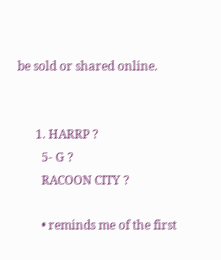be sold or shared online.


      1. HARRP ?
        5- G ?
        RACOON CITY ?

        • reminds me of the first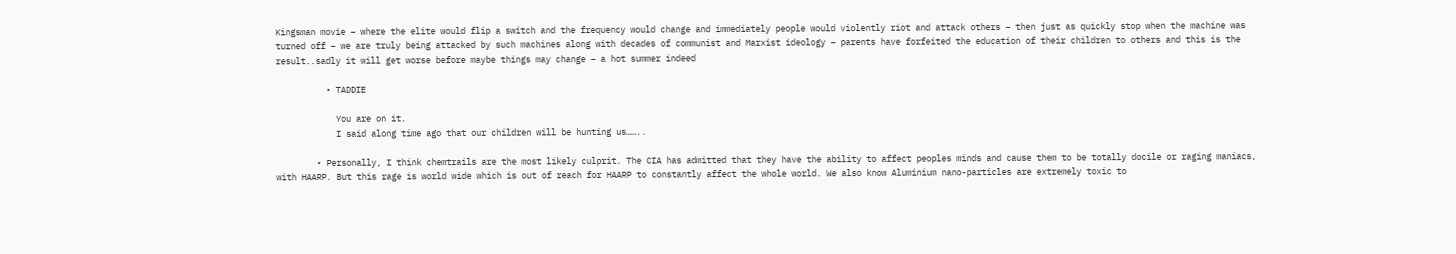Kingsman movie – where the elite would flip a switch and the frequency would change and immediately people would violently riot and attack others – then just as quickly stop when the machine was turned off – we are truly being attacked by such machines along with decades of communist and Marxist ideology – parents have forfeited the education of their children to others and this is the result..sadly it will get worse before maybe things may change – a hot summer indeed

          • TADDIE

            You are on it.
            I said along time ago that our children will be hunting us……..

        • Personally, I think chemtrails are the most likely culprit. The CIA has admitted that they have the ability to affect peoples minds and cause them to be totally docile or raging maniacs, with HAARP. But this rage is world wide which is out of reach for HAARP to constantly affect the whole world. We also know Aluminium nano-particles are extremely toxic to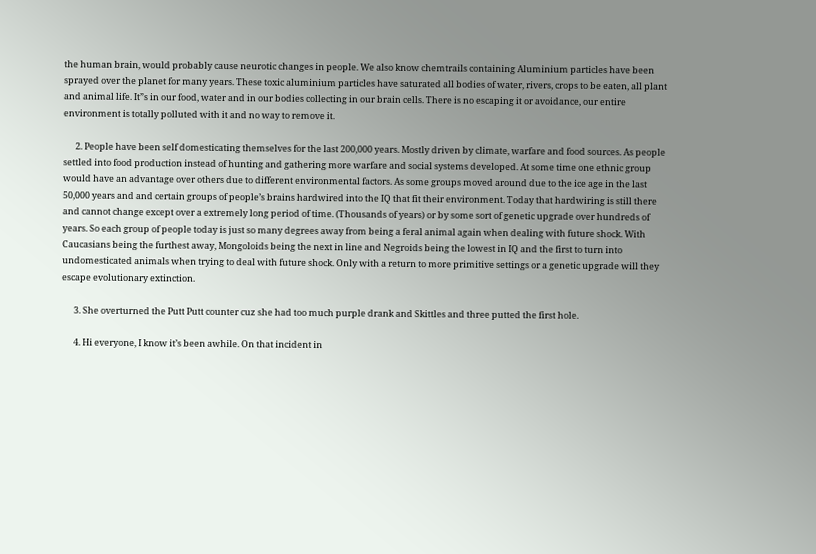the human brain, would probably cause neurotic changes in people. We also know chemtrails containing Aluminium particles have been sprayed over the planet for many years. These toxic aluminium particles have saturated all bodies of water, rivers, crops to be eaten, all plant and animal life. It”s in our food, water and in our bodies collecting in our brain cells. There is no escaping it or avoidance, our entire environment is totally polluted with it and no way to remove it.

      2. People have been self domesticating themselves for the last 200,000 years. Mostly driven by climate, warfare and food sources. As people settled into food production instead of hunting and gathering more warfare and social systems developed. At some time one ethnic group would have an advantage over others due to different environmental factors. As some groups moved around due to the ice age in the last 50,000 years and and certain groups of people’s brains hardwired into the IQ that fit their environment. Today that hardwiring is still there and cannot change except over a extremely long period of time. (Thousands of years) or by some sort of genetic upgrade over hundreds of years. So each group of people today is just so many degrees away from being a feral animal again when dealing with future shock. With Caucasians being the furthest away, Mongoloids being the next in line and Negroids being the lowest in IQ and the first to turn into undomesticated animals when trying to deal with future shock. Only with a return to more primitive settings or a genetic upgrade will they escape evolutionary extinction.

      3. She overturned the Putt Putt counter cuz she had too much purple drank and Skittles and three putted the first hole.

      4. Hi everyone, I know it’s been awhile. On that incident in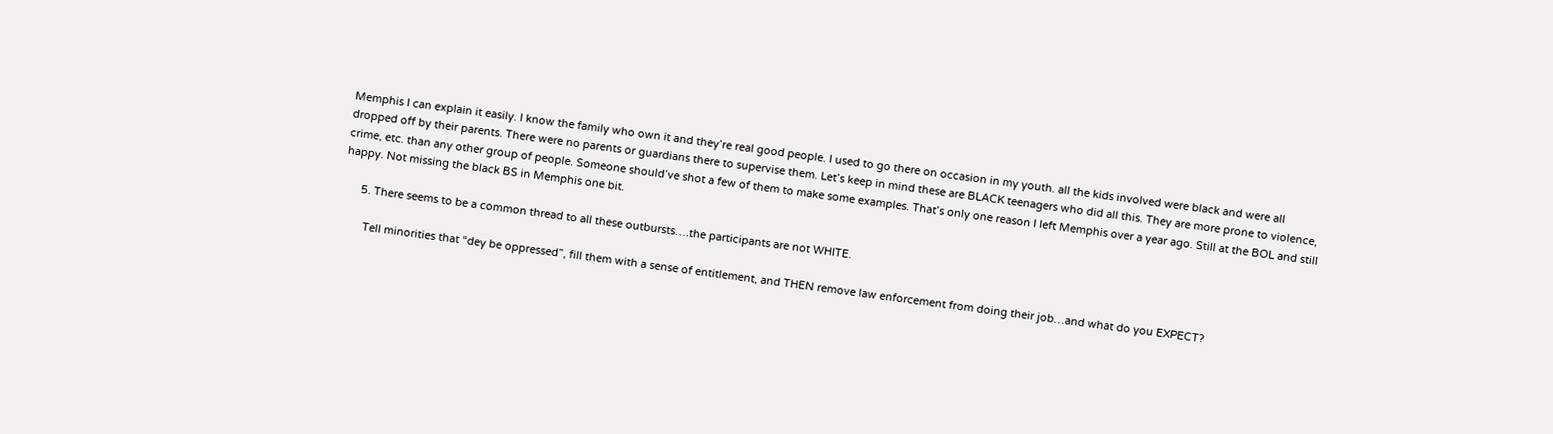Memphis I can explain it easily. I know the family who own it and they’re real good people. I used to go there on occasion in my youth. all the kids involved were black and were all dropped off by their parents. There were no parents or guardians there to supervise them. Let’s keep in mind these are BLACK teenagers who did all this. They are more prone to violence, crime, etc. than any other group of people. Someone should’ve shot a few of them to make some examples. That’s only one reason I left Memphis over a year ago. Still at the BOL and still happy. Not missing the black BS in Memphis one bit.

      5. There seems to be a common thread to all these outbursts….the participants are not WHITE.

        Tell minorities that “dey be oppressed”, fill them with a sense of entitlement, and THEN remove law enforcement from doing their job…and what do you EXPECT?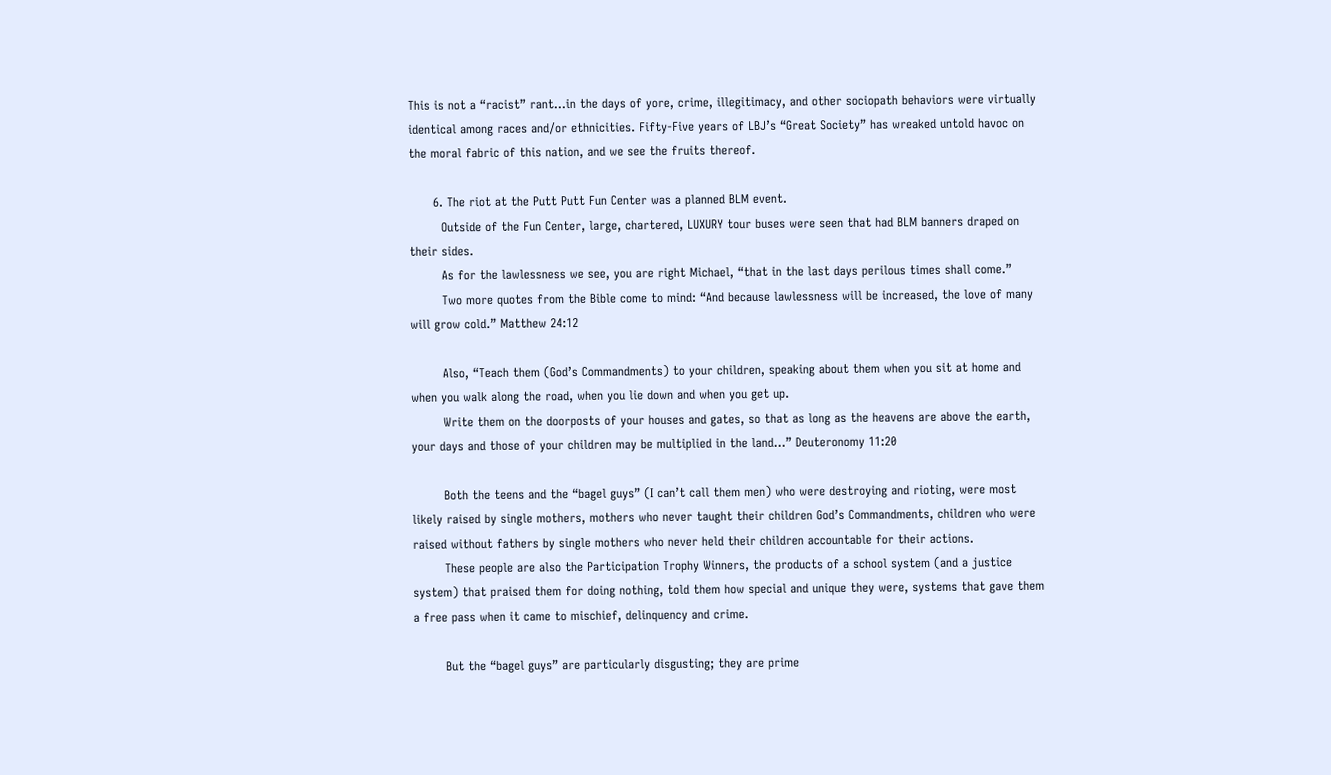This is not a “racist” rant…in the days of yore, crime, illegitimacy, and other sociopath behaviors were virtually identical among races and/or ethnicities. Fifty-Five years of LBJ’s “Great Society” has wreaked untold havoc on the moral fabric of this nation, and we see the fruits thereof.

      6. The riot at the Putt Putt Fun Center was a planned BLM event.
        Outside of the Fun Center, large, chartered, LUXURY tour buses were seen that had BLM banners draped on their sides.
        As for the lawlessness we see, you are right Michael, “that in the last days perilous times shall come.”
        Two more quotes from the Bible come to mind: “And because lawlessness will be increased, the love of many will grow cold.” Matthew 24:12

        Also, “Teach them (God’s Commandments) to your children, speaking about them when you sit at home and when you walk along the road, when you lie down and when you get up.
        Write them on the doorposts of your houses and gates, so that as long as the heavens are above the earth, your days and those of your children may be multiplied in the land…” Deuteronomy 11:20

        Both the teens and the “bagel guys” (I can’t call them men) who were destroying and rioting, were most likely raised by single mothers, mothers who never taught their children God’s Commandments, children who were raised without fathers by single mothers who never held their children accountable for their actions.
        These people are also the Participation Trophy Winners, the products of a school system (and a justice system) that praised them for doing nothing, told them how special and unique they were, systems that gave them a free pass when it came to mischief, delinquency and crime.

        But the “bagel guys” are particularly disgusting; they are prime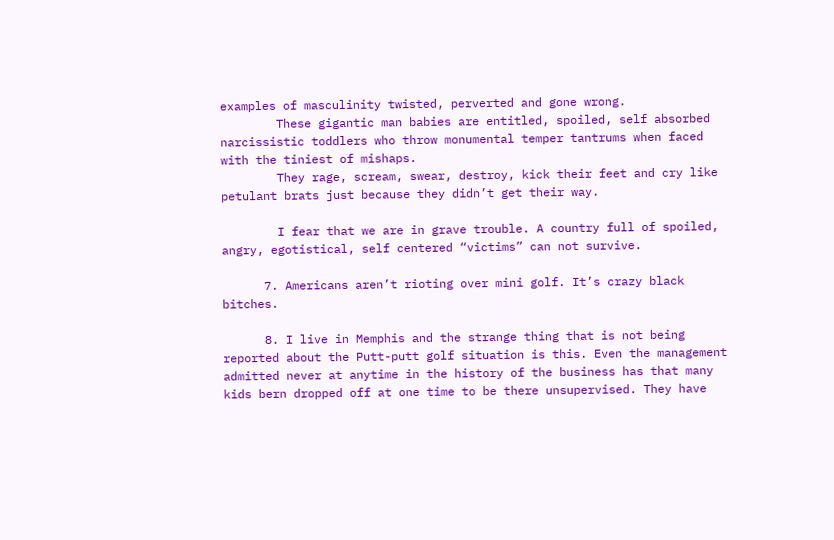examples of masculinity twisted, perverted and gone wrong.
        These gigantic man babies are entitled, spoiled, self absorbed narcissistic toddlers who throw monumental temper tantrums when faced with the tiniest of mishaps.
        They rage, scream, swear, destroy, kick their feet and cry like petulant brats just because they didn’t get their way.

        I fear that we are in grave trouble. A country full of spoiled, angry, egotistical, self centered “victims” can not survive.

      7. Americans aren’t rioting over mini golf. It’s crazy black bitches.

      8. I live in Memphis and the strange thing that is not being reported about the Putt-putt golf situation is this. Even the management admitted never at anytime in the history of the business has that many kids bern dropped off at one time to be there unsupervised. They have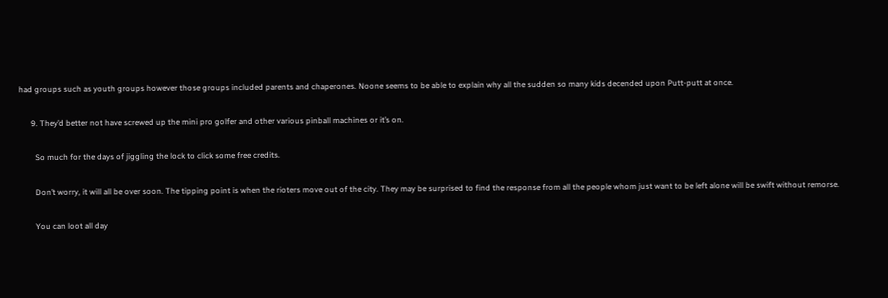had groups such as youth groups however those groups included parents and chaperones. Noone seems to be able to explain why all the sudden so many kids decended upon Putt-putt at once.

      9. They’d better not have screwed up the mini pro golfer and other various pinball machines or it’s on.

        So much for the days of jiggling the lock to click some free credits.

        Don’t worry, it will all be over soon. The tipping point is when the rioters move out of the city. They may be surprised to find the response from all the people whom just want to be left alone will be swift without remorse.

        You can loot all day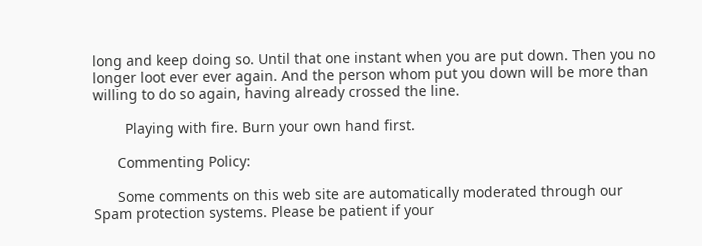long and keep doing so. Until that one instant when you are put down. Then you no longer loot ever ever again. And the person whom put you down will be more than willing to do so again, having already crossed the line.

        Playing with fire. Burn your own hand first.

      Commenting Policy:

      Some comments on this web site are automatically moderated through our Spam protection systems. Please be patient if your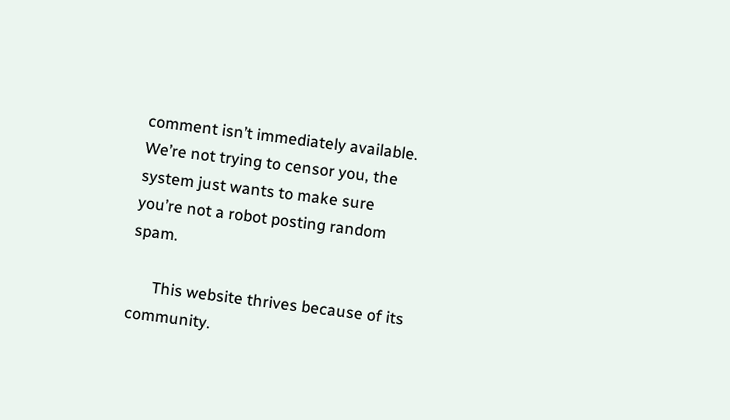comment isn’t immediately available. We’re not trying to censor you, the system just wants to make sure you’re not a robot posting random spam.

      This website thrives because of its community.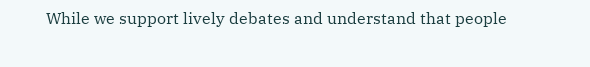While we support lively debates and understand that people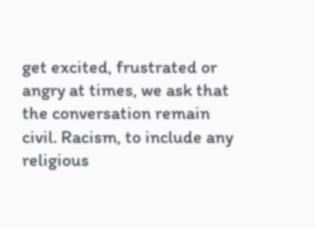get excited, frustrated or angry at times, we ask that the conversation remain civil. Racism, to include any religious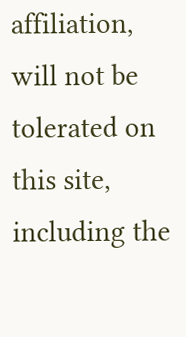affiliation, will not be tolerated on this site, including the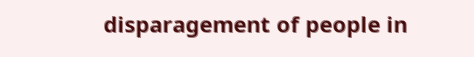disparagement of people in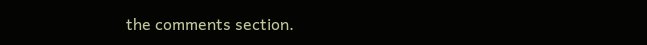the comments section.